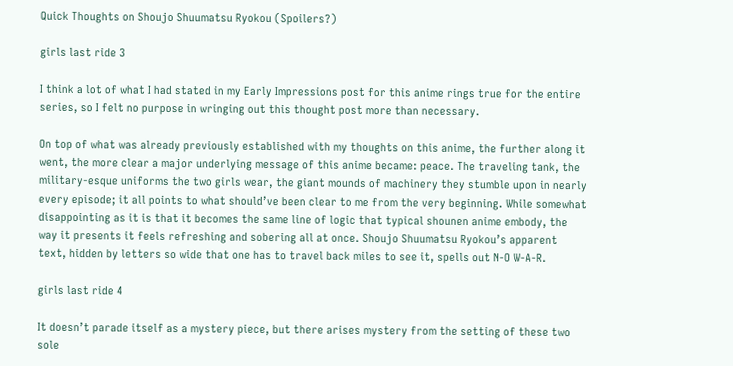Quick Thoughts on Shoujo Shuumatsu Ryokou (Spoilers?)

girls last ride 3

I think a lot of what I had stated in my Early Impressions post for this anime rings true for the entire series, so I felt no purpose in wringing out this thought post more than necessary.

On top of what was already previously established with my thoughts on this anime, the further along it went, the more clear a major underlying message of this anime became: peace. The traveling tank, the military-esque uniforms the two girls wear, the giant mounds of machinery they stumble upon in nearly every episode; it all points to what should’ve been clear to me from the very beginning. While somewhat disappointing as it is that it becomes the same line of logic that typical shounen anime embody, the way it presents it feels refreshing and sobering all at once. Shoujo Shuumatsu Ryokou’s apparent text, hidden by letters so wide that one has to travel back miles to see it, spells out N-O W-A-R.

girls last ride 4

It doesn’t parade itself as a mystery piece, but there arises mystery from the setting of these two sole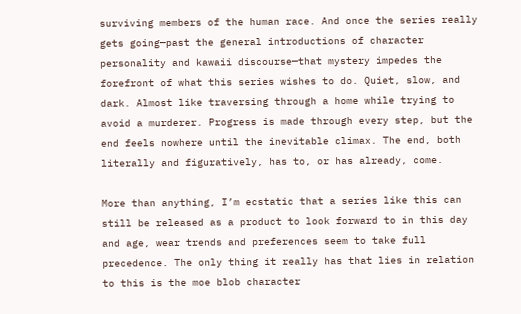surviving members of the human race. And once the series really gets going—past the general introductions of character personality and kawaii discourse—that mystery impedes the forefront of what this series wishes to do. Quiet, slow, and dark. Almost like traversing through a home while trying to avoid a murderer. Progress is made through every step, but the end feels nowhere until the inevitable climax. The end, both literally and figuratively, has to, or has already, come.

More than anything, I’m ecstatic that a series like this can still be released as a product to look forward to in this day and age, wear trends and preferences seem to take full precedence. The only thing it really has that lies in relation to this is the moe blob character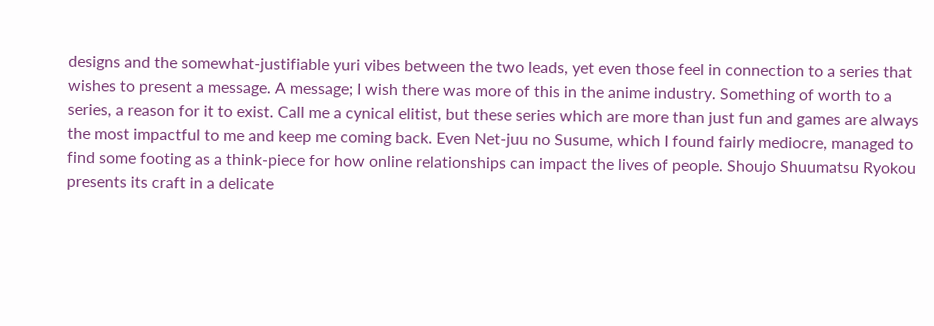designs and the somewhat-justifiable yuri vibes between the two leads, yet even those feel in connection to a series that wishes to present a message. A message; I wish there was more of this in the anime industry. Something of worth to a series, a reason for it to exist. Call me a cynical elitist, but these series which are more than just fun and games are always the most impactful to me and keep me coming back. Even Net-juu no Susume, which I found fairly mediocre, managed to find some footing as a think-piece for how online relationships can impact the lives of people. Shoujo Shuumatsu Ryokou presents its craft in a delicate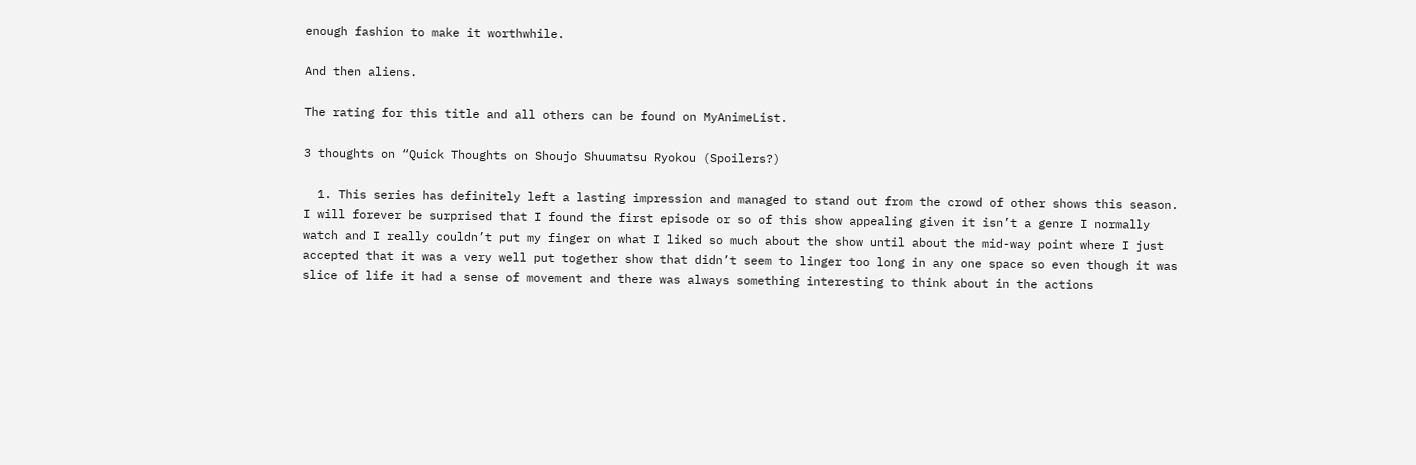enough fashion to make it worthwhile.

And then aliens.

The rating for this title and all others can be found on MyAnimeList.

3 thoughts on “Quick Thoughts on Shoujo Shuumatsu Ryokou (Spoilers?)

  1. This series has definitely left a lasting impression and managed to stand out from the crowd of other shows this season. I will forever be surprised that I found the first episode or so of this show appealing given it isn’t a genre I normally watch and I really couldn’t put my finger on what I liked so much about the show until about the mid-way point where I just accepted that it was a very well put together show that didn’t seem to linger too long in any one space so even though it was slice of life it had a sense of movement and there was always something interesting to think about in the actions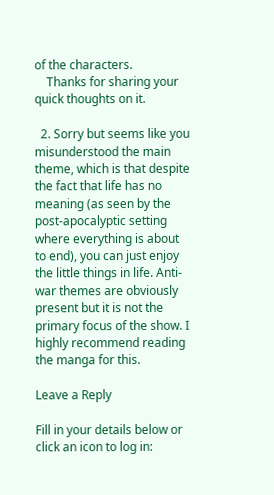of the characters.
    Thanks for sharing your quick thoughts on it.

  2. Sorry but seems like you misunderstood the main theme, which is that despite the fact that life has no meaning (as seen by the post-apocalyptic setting where everything is about to end), you can just enjoy the little things in life. Anti-war themes are obviously present but it is not the primary focus of the show. I highly recommend reading the manga for this.

Leave a Reply

Fill in your details below or click an icon to log in: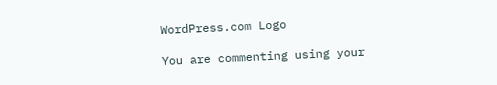WordPress.com Logo

You are commenting using your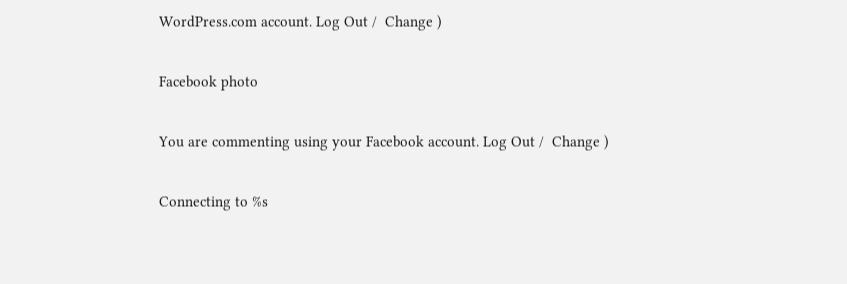WordPress.com account. Log Out /  Change )

Facebook photo

You are commenting using your Facebook account. Log Out /  Change )

Connecting to %s